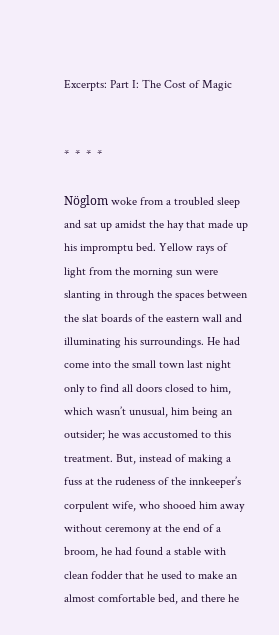Excerpts: Part I: The Cost of Magic


*  *  *  *

Nöglom woke from a troubled sleep and sat up amidst the hay that made up his impromptu bed. Yellow rays of light from the morning sun were slanting in through the spaces between the slat boards of the eastern wall and illuminating his surroundings. He had come into the small town last night only to find all doors closed to him, which wasn’t unusual, him being an outsider; he was accustomed to this treatment. But, instead of making a fuss at the rudeness of the innkeeper’s corpulent wife, who shooed him away without ceremony at the end of a broom, he had found a stable with clean fodder that he used to make an almost comfortable bed, and there he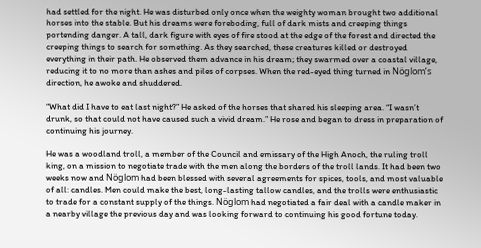had settled for the night. He was disturbed only once when the weighty woman brought two additional horses into the stable. But his dreams were foreboding, full of dark mists and creeping things portending danger. A tall, dark figure with eyes of fire stood at the edge of the forest and directed the creeping things to search for something. As they searched, these creatures killed or destroyed everything in their path. He observed them advance in his dream; they swarmed over a coastal village, reducing it to no more than ashes and piles of corpses. When the red-eyed thing turned in Nöglom’s direction, he awoke and shuddered.

“What did I have to eat last night?” He asked of the horses that shared his sleeping area. “I wasn’t drunk, so that could not have caused such a vivid dream.” He rose and began to dress in preparation of continuing his journey.

He was a woodland troll, a member of the Council and emissary of the High Anoch, the ruling troll king, on a mission to negotiate trade with the men along the borders of the troll lands. It had been two weeks now and Nöglom had been blessed with several agreements for spices, tools, and most valuable of all: candles. Men could make the best, long-lasting tallow candles, and the trolls were enthusiastic to trade for a constant supply of the things. Nöglom had negotiated a fair deal with a candle maker in a nearby village the previous day and was looking forward to continuing his good fortune today.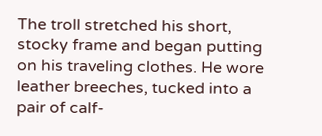The troll stretched his short, stocky frame and began putting on his traveling clothes. He wore leather breeches, tucked into a pair of calf-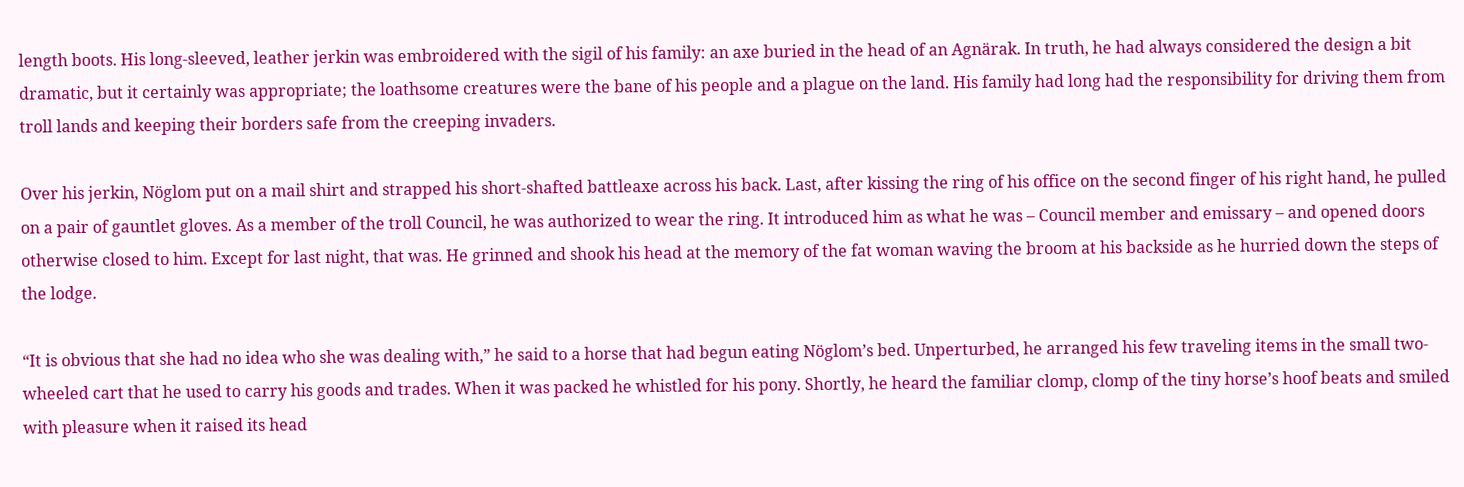length boots. His long-sleeved, leather jerkin was embroidered with the sigil of his family: an axe buried in the head of an Agnärak. In truth, he had always considered the design a bit dramatic, but it certainly was appropriate; the loathsome creatures were the bane of his people and a plague on the land. His family had long had the responsibility for driving them from troll lands and keeping their borders safe from the creeping invaders.

Over his jerkin, Nöglom put on a mail shirt and strapped his short-shafted battleaxe across his back. Last, after kissing the ring of his office on the second finger of his right hand, he pulled on a pair of gauntlet gloves. As a member of the troll Council, he was authorized to wear the ring. It introduced him as what he was – Council member and emissary – and opened doors otherwise closed to him. Except for last night, that was. He grinned and shook his head at the memory of the fat woman waving the broom at his backside as he hurried down the steps of the lodge.

“It is obvious that she had no idea who she was dealing with,” he said to a horse that had begun eating Nöglom’s bed. Unperturbed, he arranged his few traveling items in the small two-wheeled cart that he used to carry his goods and trades. When it was packed he whistled for his pony. Shortly, he heard the familiar clomp, clomp of the tiny horse’s hoof beats and smiled with pleasure when it raised its head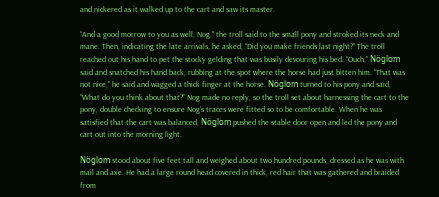and nickered as it walked up to the cart and saw its master.

“And a good morrow to you as well, Nog,” the troll said to the small pony and stroked its neck and mane. Then, indicating the late arrivals, he asked, “Did you make friends last night?” The troll reached out his hand to pet the stocky gelding that was busily devouring his bed. “Ouch,” Nöglom said and snatched his hand back, rubbing at the spot where the horse had just bitten him. “That was not nice,” he said and wagged a thick finger at the horse. Nöglom turned to his pony and said, “What do you think about that?” Nog made no reply, so the troll set about harnessing the cart to the pony, double checking to ensure Nog’s traces were fitted so to be comfortable. When he was satisfied that the cart was balanced, Nöglom pushed the stable door open and led the pony and cart out into the morning light.

Nöglom stood about five feet tall and weighed about two hundred pounds, dressed as he was with mail and axe. He had a large round head covered in thick, red hair that was gathered and braided from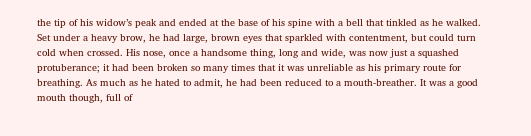the tip of his widow’s peak and ended at the base of his spine with a bell that tinkled as he walked. Set under a heavy brow, he had large, brown eyes that sparkled with contentment, but could turn cold when crossed. His nose, once a handsome thing, long and wide, was now just a squashed protuberance; it had been broken so many times that it was unreliable as his primary route for breathing. As much as he hated to admit, he had been reduced to a mouth-breather. It was a good mouth though, full of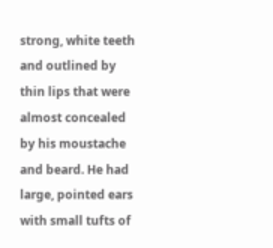strong, white teeth and outlined by thin lips that were almost concealed by his moustache and beard. He had large, pointed ears with small tufts of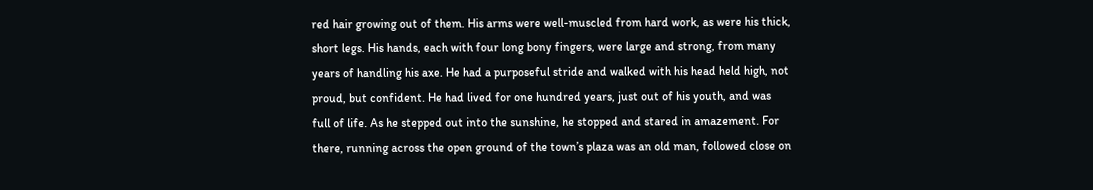red hair growing out of them. His arms were well-muscled from hard work, as were his thick, short legs. His hands, each with four long bony fingers, were large and strong, from many years of handling his axe. He had a purposeful stride and walked with his head held high, not proud, but confident. He had lived for one hundred years, just out of his youth, and was full of life. As he stepped out into the sunshine, he stopped and stared in amazement. For there, running across the open ground of the town’s plaza was an old man, followed close on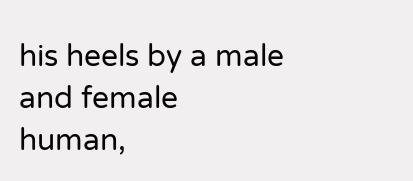his heels by a male and female human,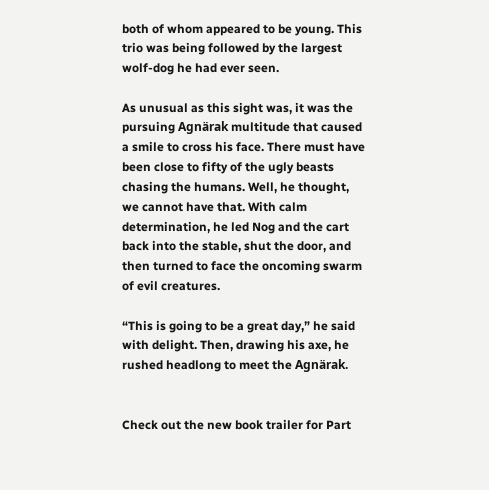both of whom appeared to be young. This trio was being followed by the largest wolf-dog he had ever seen.

As unusual as this sight was, it was the pursuing Agnärak multitude that caused a smile to cross his face. There must have been close to fifty of the ugly beasts chasing the humans. Well, he thought, we cannot have that. With calm determination, he led Nog and the cart back into the stable, shut the door, and then turned to face the oncoming swarm of evil creatures.

“This is going to be a great day,” he said with delight. Then, drawing his axe, he rushed headlong to meet the Agnärak.


Check out the new book trailer for Part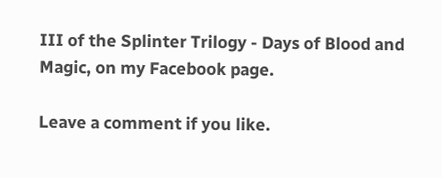III of the Splinter Trilogy - Days of Blood and Magic, on my Facebook page.

Leave a comment if you like.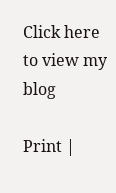Click here to view my blog

Print |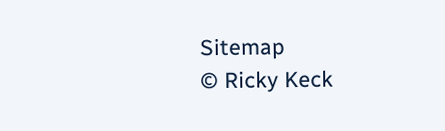Sitemap
© Ricky Keck